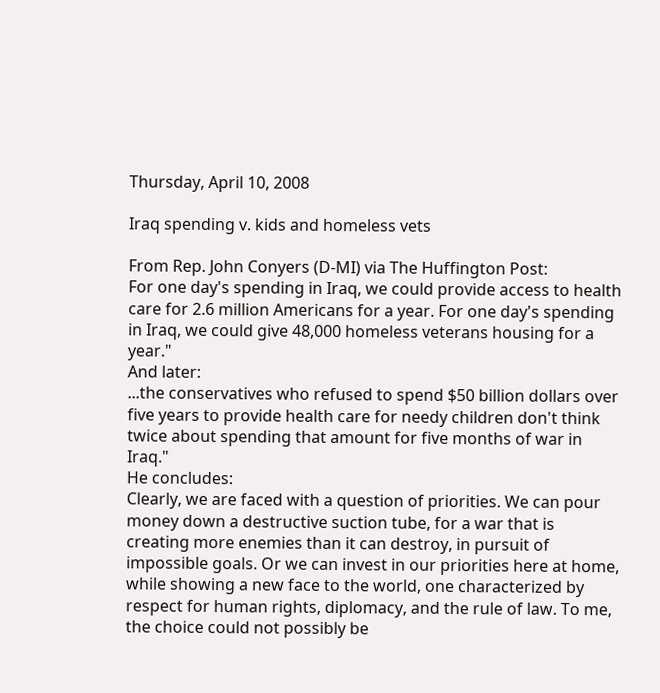Thursday, April 10, 2008

Iraq spending v. kids and homeless vets

From Rep. John Conyers (D-MI) via The Huffington Post:
For one day's spending in Iraq, we could provide access to health care for 2.6 million Americans for a year. For one day's spending in Iraq, we could give 48,000 homeless veterans housing for a year."
And later:
...the conservatives who refused to spend $50 billion dollars over five years to provide health care for needy children don't think twice about spending that amount for five months of war in Iraq."
He concludes:
Clearly, we are faced with a question of priorities. We can pour money down a destructive suction tube, for a war that is creating more enemies than it can destroy, in pursuit of impossible goals. Or we can invest in our priorities here at home, while showing a new face to the world, one characterized by respect for human rights, diplomacy, and the rule of law. To me, the choice could not possibly be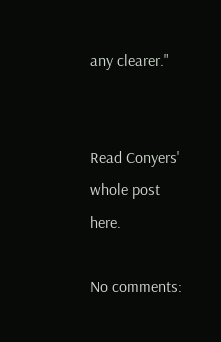any clearer."


Read Conyers' whole post here.

No comments: